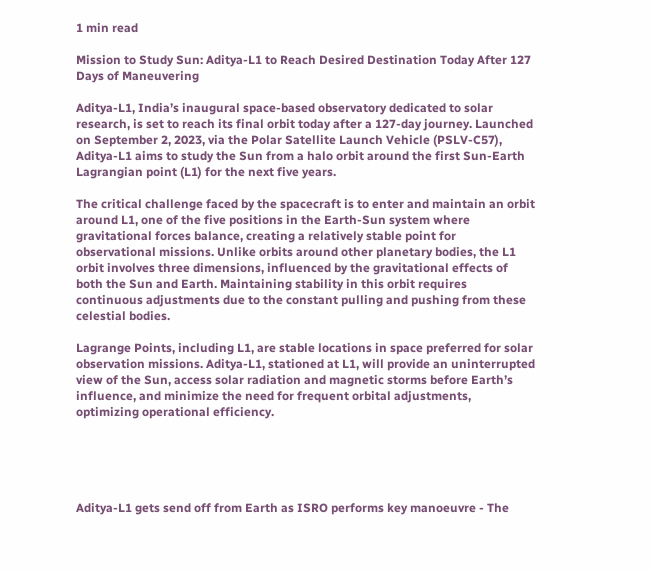1 min read

Mission to Study Sun: Aditya-L1 to Reach Desired Destination Today After 127 Days of Maneuvering

Aditya-L1, India’s inaugural space-based observatory dedicated to solar research, is set to reach its final orbit today after a 127-day journey. Launched on September 2, 2023, via the Polar Satellite Launch Vehicle (PSLV-C57), Aditya-L1 aims to study the Sun from a halo orbit around the first Sun-Earth Lagrangian point (L1) for the next five years.

The critical challenge faced by the spacecraft is to enter and maintain an orbit around L1, one of the five positions in the Earth-Sun system where gravitational forces balance, creating a relatively stable point for observational missions. Unlike orbits around other planetary bodies, the L1 orbit involves three dimensions, influenced by the gravitational effects of both the Sun and Earth. Maintaining stability in this orbit requires continuous adjustments due to the constant pulling and pushing from these celestial bodies.

Lagrange Points, including L1, are stable locations in space preferred for solar observation missions. Aditya-L1, stationed at L1, will provide an uninterrupted view of the Sun, access solar radiation and magnetic storms before Earth’s influence, and minimize the need for frequent orbital adjustments, optimizing operational efficiency.





Aditya-L1 gets send off from Earth as ISRO performs key manoeuvre - The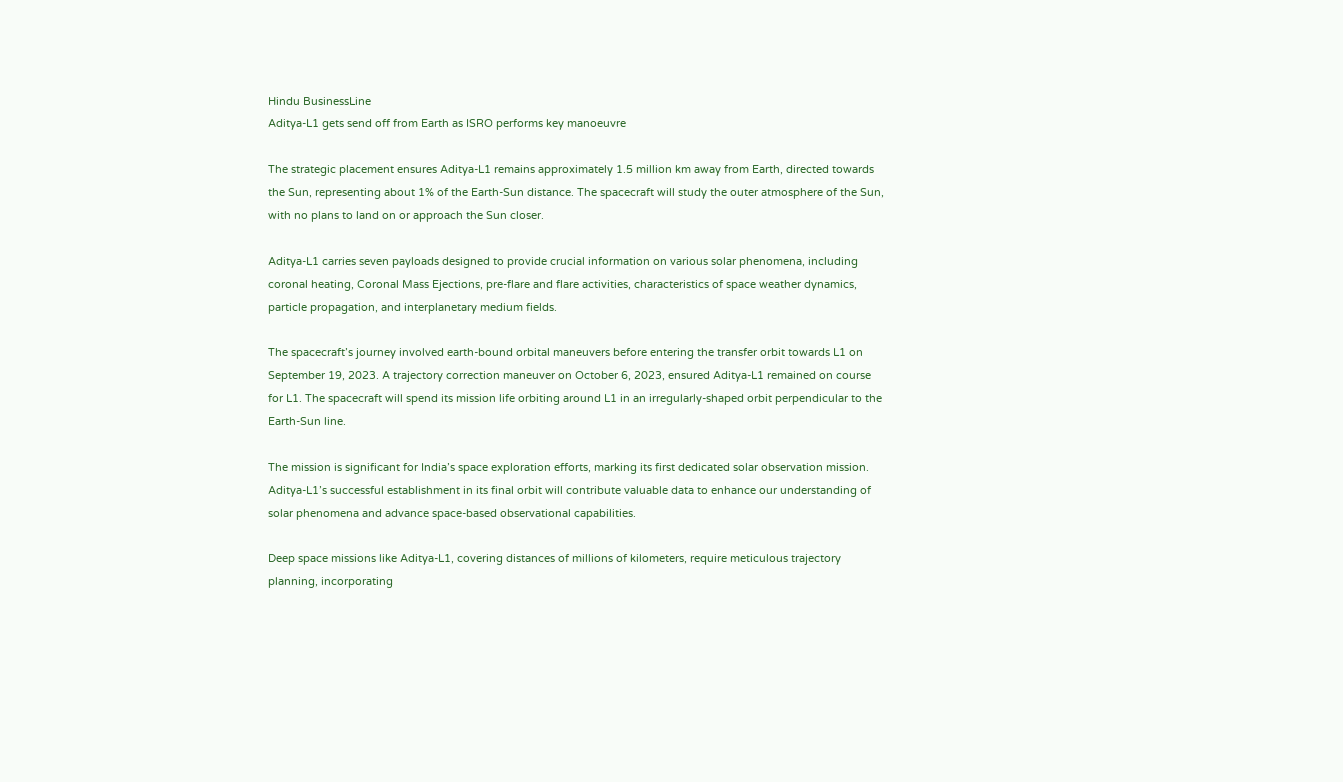Hindu BusinessLine
Aditya-L1 gets send off from Earth as ISRO performs key manoeuvre

The strategic placement ensures Aditya-L1 remains approximately 1.5 million km away from Earth, directed towards the Sun, representing about 1% of the Earth-Sun distance. The spacecraft will study the outer atmosphere of the Sun, with no plans to land on or approach the Sun closer.

Aditya-L1 carries seven payloads designed to provide crucial information on various solar phenomena, including coronal heating, Coronal Mass Ejections, pre-flare and flare activities, characteristics of space weather dynamics, particle propagation, and interplanetary medium fields.

The spacecraft’s journey involved earth-bound orbital maneuvers before entering the transfer orbit towards L1 on September 19, 2023. A trajectory correction maneuver on October 6, 2023, ensured Aditya-L1 remained on course for L1. The spacecraft will spend its mission life orbiting around L1 in an irregularly-shaped orbit perpendicular to the Earth-Sun line.

The mission is significant for India’s space exploration efforts, marking its first dedicated solar observation mission. Aditya-L1’s successful establishment in its final orbit will contribute valuable data to enhance our understanding of solar phenomena and advance space-based observational capabilities.

Deep space missions like Aditya-L1, covering distances of millions of kilometers, require meticulous trajectory planning, incorporating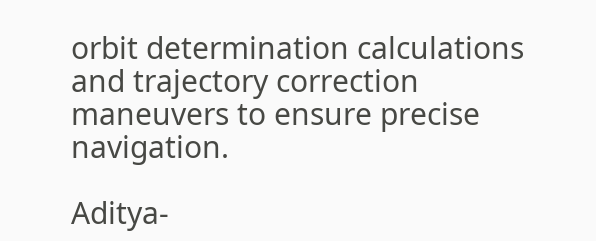orbit determination calculations and trajectory correction maneuvers to ensure precise navigation.

Aditya-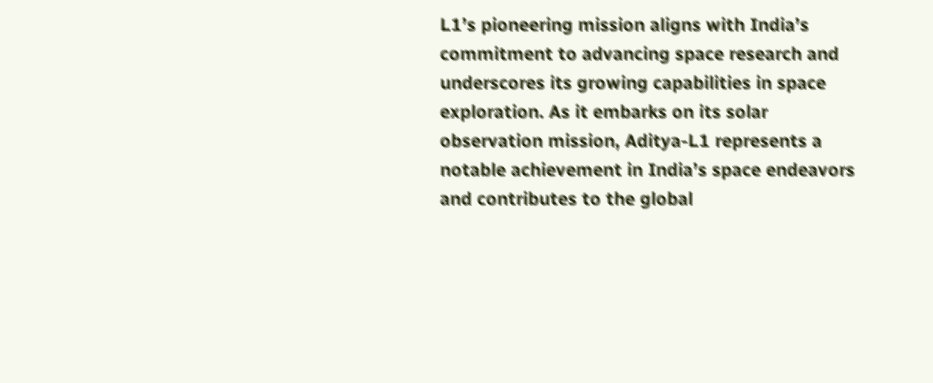L1’s pioneering mission aligns with India’s commitment to advancing space research and underscores its growing capabilities in space exploration. As it embarks on its solar observation mission, Aditya-L1 represents a notable achievement in India’s space endeavors and contributes to the global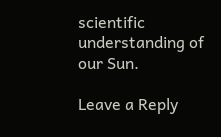scientific understanding of our Sun.

Leave a Reply